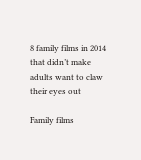8 family films in 2014 that didn’t make adults want to claw their eyes out

Family films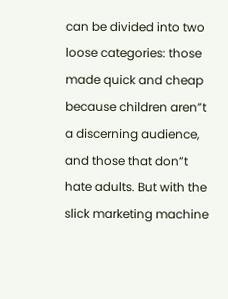can be divided into two loose categories: those made quick and cheap because children aren”t a discerning audience, and those that don”t hate adults. But with the slick marketing machine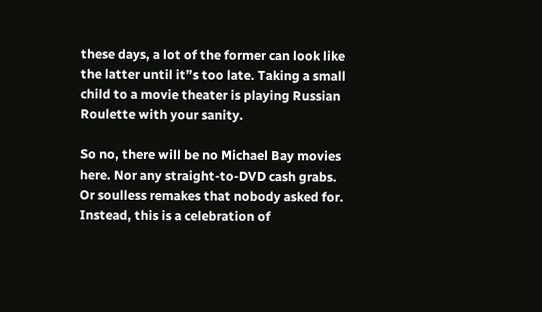these days, a lot of the former can look like the latter until it”s too late. Taking a small child to a movie theater is playing Russian Roulette with your sanity.

So no, there will be no Michael Bay movies here. Nor any straight-to-DVD cash grabs. Or soulless remakes that nobody asked for. Instead, this is a celebration of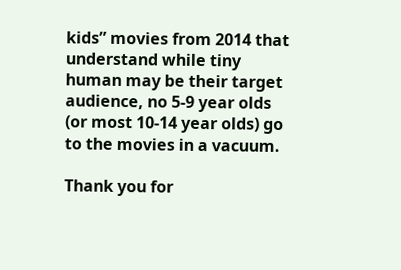kids” movies from 2014 that understand while tiny human may be their target audience, no 5-9 year olds (or most 10-14 year olds) go to the movies in a vacuum.

Thank you for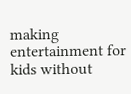making entertainment for kids without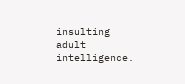insulting adult intelligence.